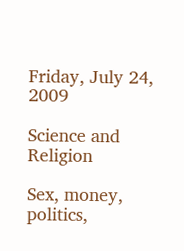Friday, July 24, 2009

Science and Religion

Sex, money, politics,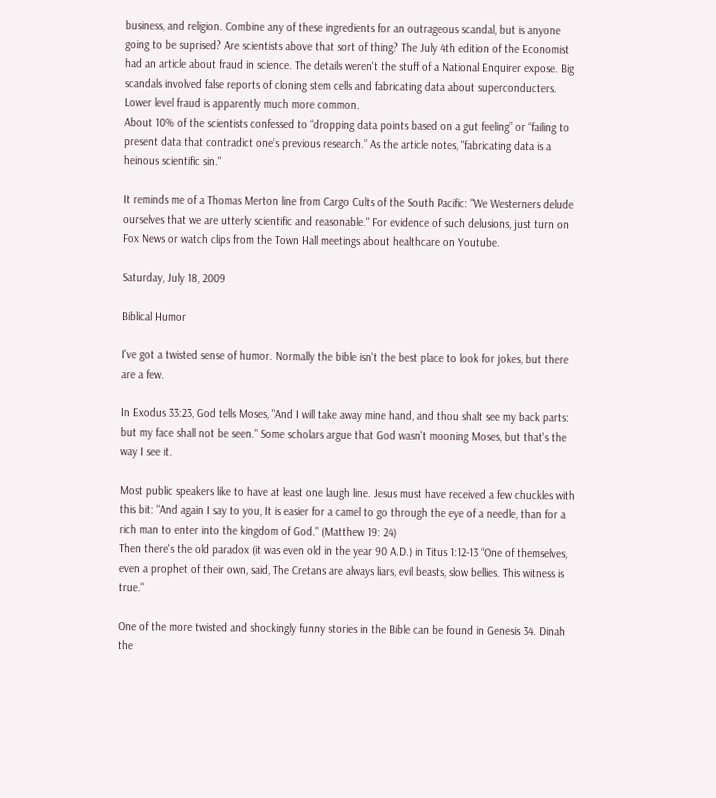business, and religion. Combine any of these ingredients for an outrageous scandal, but is anyone going to be suprised? Are scientists above that sort of thing? The July 4th edition of the Economist had an article about fraud in science. The details weren't the stuff of a National Enquirer expose. Big scandals involved false reports of cloning stem cells and fabricating data about superconducters. Lower level fraud is apparently much more common.
About 10% of the scientists confessed to “dropping data points based on a gut feeling” or “failing to present data that contradict one’s previous research.” As the article notes, "fabricating data is a heinous scientific sin."

It reminds me of a Thomas Merton line from Cargo Cults of the South Pacific: "We Westerners delude ourselves that we are utterly scientific and reasonable." For evidence of such delusions, just turn on Fox News or watch clips from the Town Hall meetings about healthcare on Youtube.

Saturday, July 18, 2009

Biblical Humor

I've got a twisted sense of humor. Normally the bible isn't the best place to look for jokes, but there are a few.

In Exodus 33:23, God tells Moses, "And I will take away mine hand, and thou shalt see my back parts: but my face shall not be seen." Some scholars argue that God wasn't mooning Moses, but that's the way I see it.

Most public speakers like to have at least one laugh line. Jesus must have received a few chuckles with this bit: "And again I say to you, It is easier for a camel to go through the eye of a needle, than for a rich man to enter into the kingdom of God." (Matthew 19: 24)
Then there's the old paradox (it was even old in the year 90 A.D.) in Titus 1:12-13 “One of themselves, even a prophet of their own, said, The Cretans are always liars, evil beasts, slow bellies. This witness is true."

One of the more twisted and shockingly funny stories in the Bible can be found in Genesis 34. Dinah the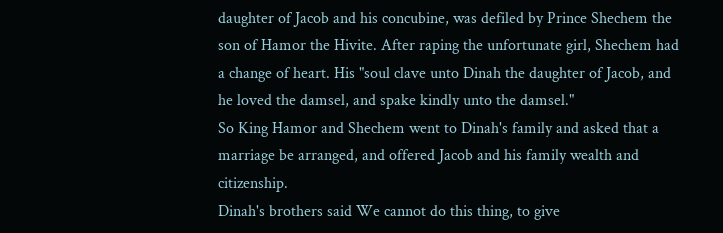daughter of Jacob and his concubine, was defiled by Prince Shechem the son of Hamor the Hivite. After raping the unfortunate girl, Shechem had a change of heart. His "soul clave unto Dinah the daughter of Jacob, and he loved the damsel, and spake kindly unto the damsel."
So King Hamor and Shechem went to Dinah's family and asked that a marriage be arranged, and offered Jacob and his family wealth and citizenship.
Dinah's brothers said We cannot do this thing, to give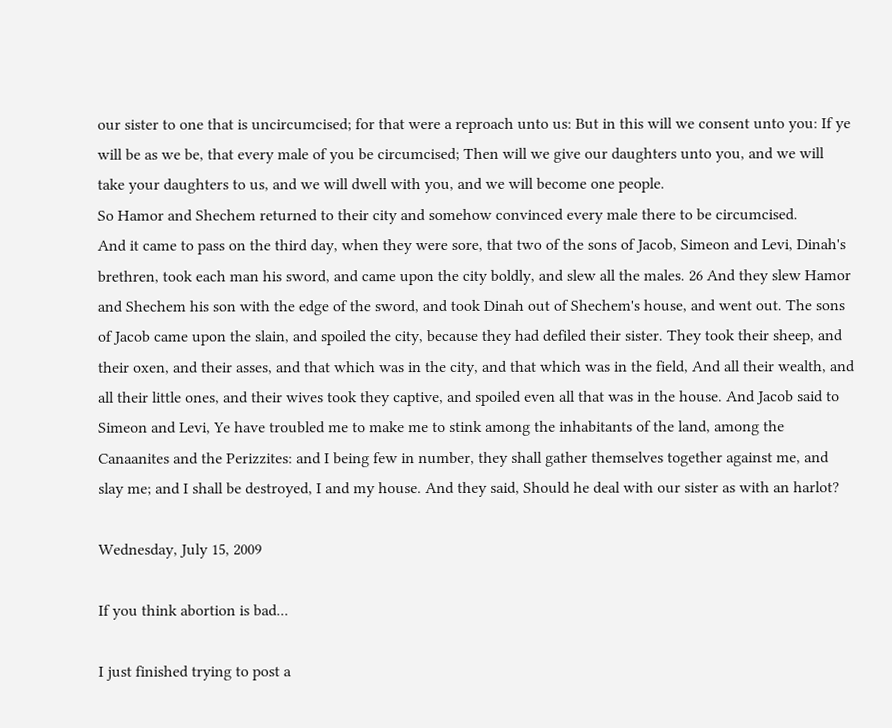our sister to one that is uncircumcised; for that were a reproach unto us: But in this will we consent unto you: If ye will be as we be, that every male of you be circumcised; Then will we give our daughters unto you, and we will take your daughters to us, and we will dwell with you, and we will become one people.
So Hamor and Shechem returned to their city and somehow convinced every male there to be circumcised.
And it came to pass on the third day, when they were sore, that two of the sons of Jacob, Simeon and Levi, Dinah's brethren, took each man his sword, and came upon the city boldly, and slew all the males. 26 And they slew Hamor and Shechem his son with the edge of the sword, and took Dinah out of Shechem's house, and went out. The sons of Jacob came upon the slain, and spoiled the city, because they had defiled their sister. They took their sheep, and their oxen, and their asses, and that which was in the city, and that which was in the field, And all their wealth, and all their little ones, and their wives took they captive, and spoiled even all that was in the house. And Jacob said to Simeon and Levi, Ye have troubled me to make me to stink among the inhabitants of the land, among the Canaanites and the Perizzites: and I being few in number, they shall gather themselves together against me, and slay me; and I shall be destroyed, I and my house. And they said, Should he deal with our sister as with an harlot?

Wednesday, July 15, 2009

If you think abortion is bad...

I just finished trying to post a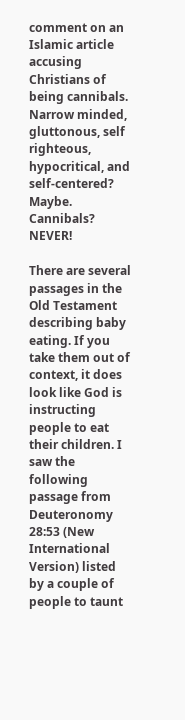comment on an Islamic article accusing Christians of being cannibals. Narrow minded, gluttonous, self righteous, hypocritical, and self-centered? Maybe. Cannibals? NEVER!

There are several passages in the Old Testament describing baby eating. If you take them out of context, it does look like God is instructing people to eat their children. I saw the following passage from Deuteronomy 28:53 (New International Version) listed by a couple of people to taunt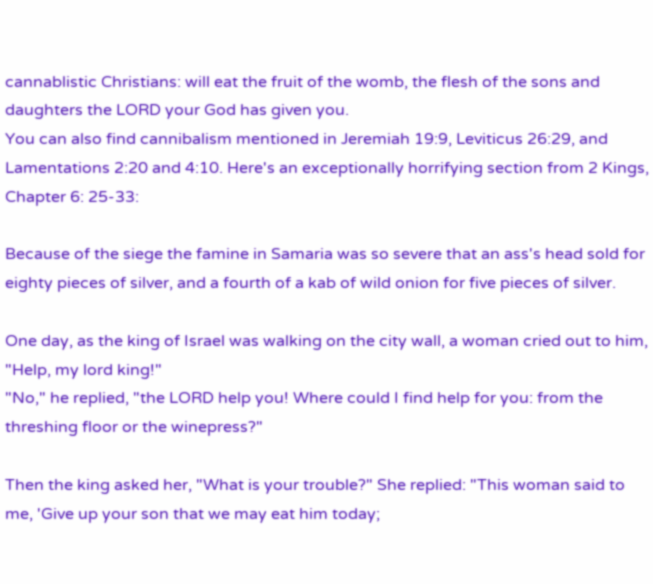cannablistic Christians: will eat the fruit of the womb, the flesh of the sons and daughters the LORD your God has given you.
You can also find cannibalism mentioned in Jeremiah 19:9, Leviticus 26:29, and Lamentations 2:20 and 4:10. Here's an exceptionally horrifying section from 2 Kings, Chapter 6: 25-33:

Because of the siege the famine in Samaria was so severe that an ass's head sold for eighty pieces of silver, and a fourth of a kab of wild onion for five pieces of silver.

One day, as the king of Israel was walking on the city wall, a woman cried out to him, "Help, my lord king!"
"No," he replied, "the LORD help you! Where could I find help for you: from the threshing floor or the winepress?"

Then the king asked her, "What is your trouble?" She replied: "This woman said to me, 'Give up your son that we may eat him today;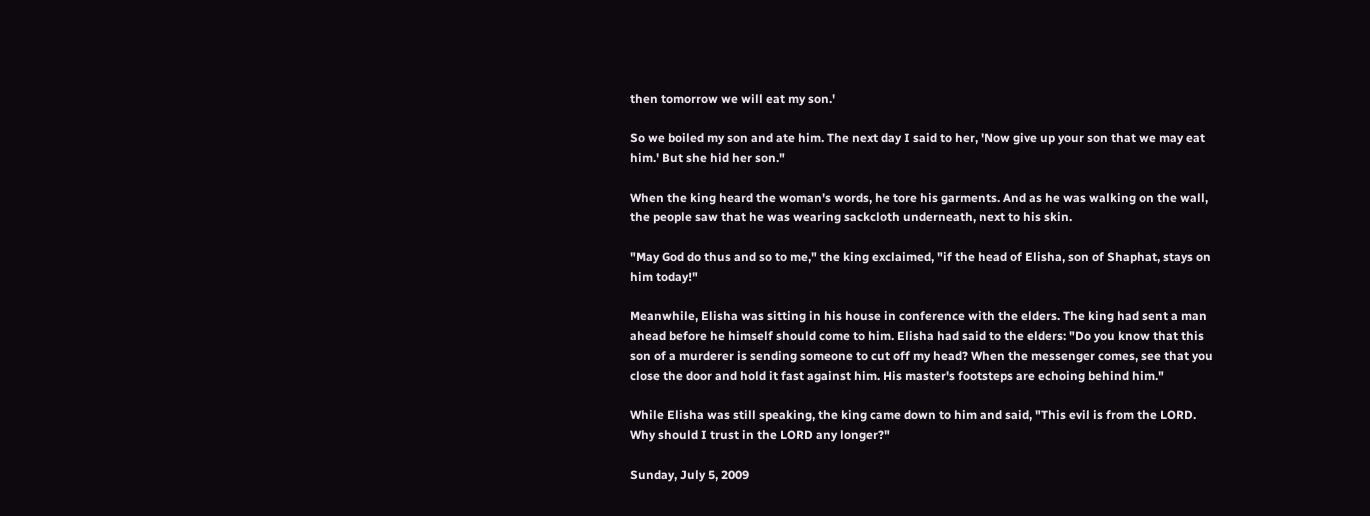then tomorrow we will eat my son.'

So we boiled my son and ate him. The next day I said to her, 'Now give up your son that we may eat him.' But she hid her son."

When the king heard the woman's words, he tore his garments. And as he was walking on the wall, the people saw that he was wearing sackcloth underneath, next to his skin.

"May God do thus and so to me," the king exclaimed, "if the head of Elisha, son of Shaphat, stays on him today!"

Meanwhile, Elisha was sitting in his house in conference with the elders. The king had sent a man ahead before he himself should come to him. Elisha had said to the elders: "Do you know that this son of a murderer is sending someone to cut off my head? When the messenger comes, see that you close the door and hold it fast against him. His master's footsteps are echoing behind him."

While Elisha was still speaking, the king came down to him and said, "This evil is from the LORD. Why should I trust in the LORD any longer?"

Sunday, July 5, 2009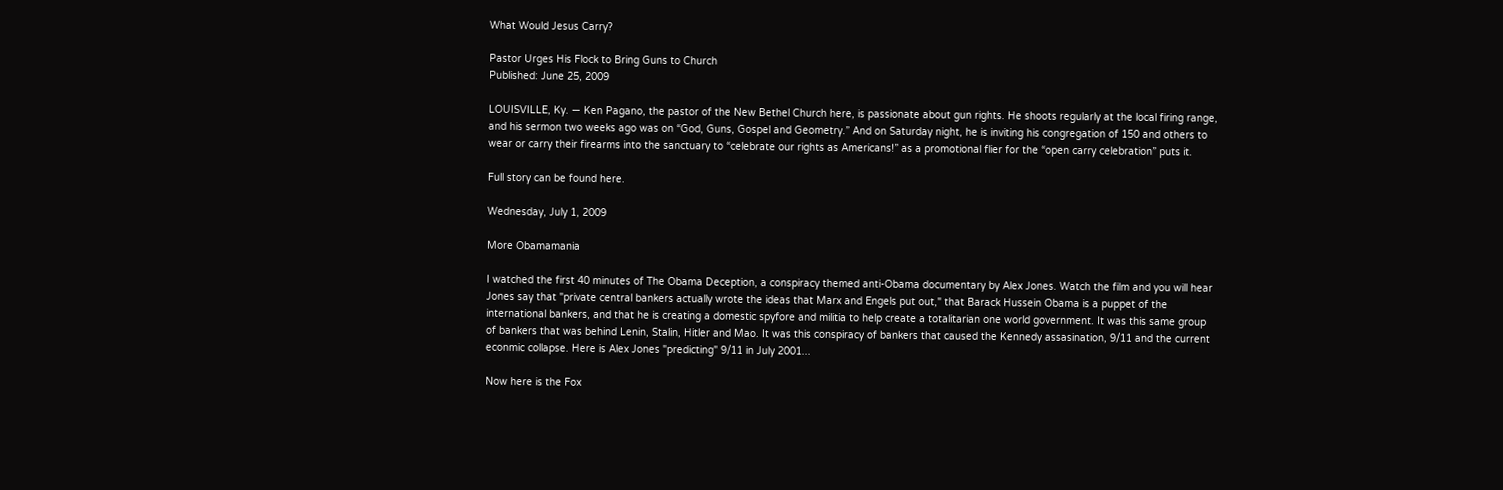What Would Jesus Carry?

Pastor Urges His Flock to Bring Guns to Church
Published: June 25, 2009

LOUISVILLE, Ky. — Ken Pagano, the pastor of the New Bethel Church here, is passionate about gun rights. He shoots regularly at the local firing range, and his sermon two weeks ago was on “God, Guns, Gospel and Geometry.” And on Saturday night, he is inviting his congregation of 150 and others to wear or carry their firearms into the sanctuary to “celebrate our rights as Americans!” as a promotional flier for the “open carry celebration” puts it.

Full story can be found here.

Wednesday, July 1, 2009

More Obamamania

I watched the first 40 minutes of The Obama Deception, a conspiracy themed anti-Obama documentary by Alex Jones. Watch the film and you will hear Jones say that "private central bankers actually wrote the ideas that Marx and Engels put out," that Barack Hussein Obama is a puppet of the international bankers, and that he is creating a domestic spyfore and militia to help create a totalitarian one world government. It was this same group of bankers that was behind Lenin, Stalin, Hitler and Mao. It was this conspiracy of bankers that caused the Kennedy assasination, 9/11 and the current econmic collapse. Here is Alex Jones "predicting" 9/11 in July 2001...

Now here is the Fox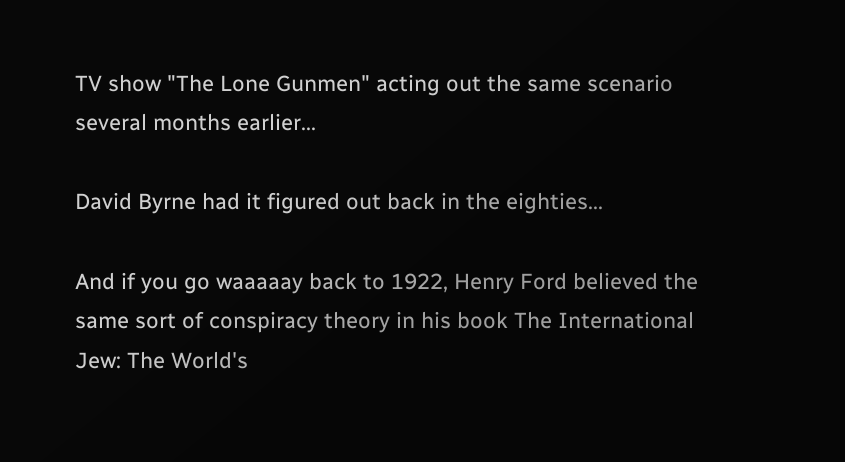TV show "The Lone Gunmen" acting out the same scenario several months earlier...

David Byrne had it figured out back in the eighties...

And if you go waaaaay back to 1922, Henry Ford believed the same sort of conspiracy theory in his book The International Jew: The World's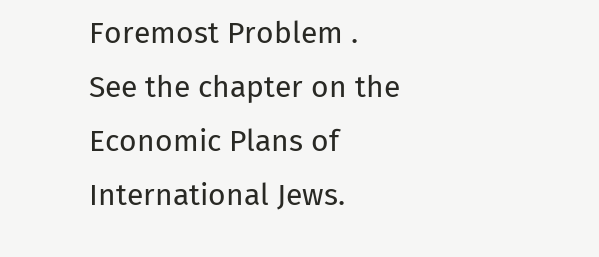Foremost Problem . See the chapter on the Economic Plans of International Jews.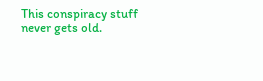This conspiracy stuff never gets old.